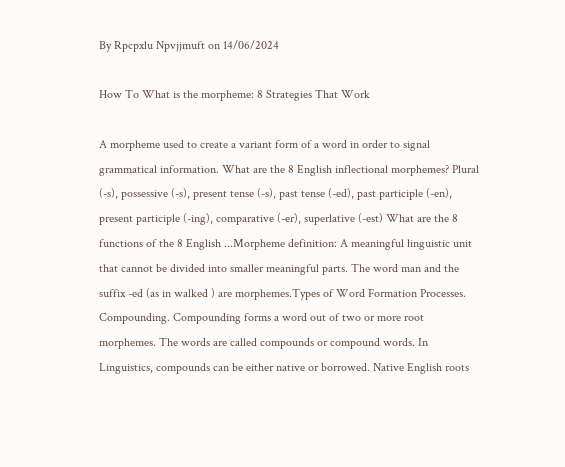By Rpcpxlu Npvjjmuft on 14/06/2024

How To What is the morpheme: 8 Strategies That Work

A morpheme used to create a variant form of a word in order to signal grammatical information. What are the 8 English inflectional morphemes? Plural (-s), possessive (-s), present tense (-s), past tense (-ed), past participle (-en), present participle (-ing), comparative (-er), superlative (-est) What are the 8 functions of the 8 English ...Morpheme definition: A meaningful linguistic unit that cannot be divided into smaller meaningful parts. The word man and the suffix -ed (as in walked ) are morphemes.Types of Word Formation Processes. Compounding. Compounding forms a word out of two or more root morphemes. The words are called compounds or compound words. In Linguistics, compounds can be either native or borrowed. Native English roots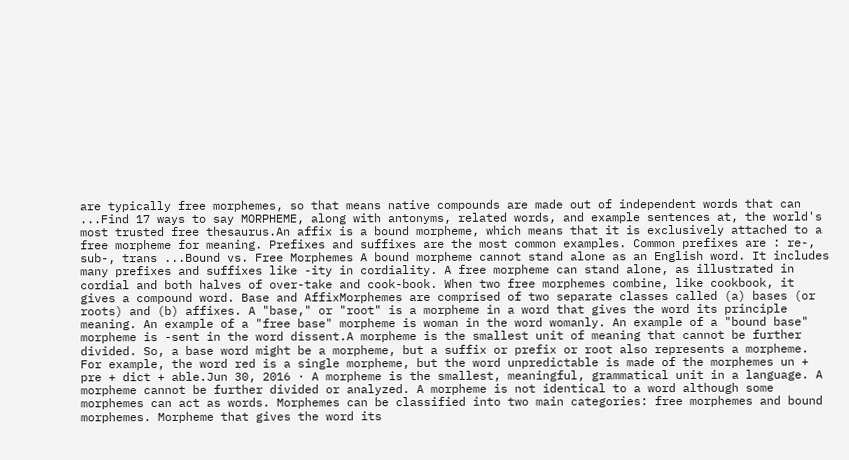are typically free morphemes, so that means native compounds are made out of independent words that can ...Find 17 ways to say MORPHEME, along with antonyms, related words, and example sentences at, the world's most trusted free thesaurus.An affix is a bound morpheme, which means that it is exclusively attached to a free morpheme for meaning. Prefixes and suffixes are the most common examples. Common prefixes are : re-, sub-, trans ...Bound vs. Free Morphemes A bound morpheme cannot stand alone as an English word. It includes many prefixes and suffixes like -ity in cordiality. A free morpheme can stand alone, as illustrated in cordial and both halves of over-take and cook-book. When two free morphemes combine, like cookbook, it gives a compound word. Base and AffixMorphemes are comprised of two separate classes called (a) bases (or roots) and (b) affixes. A "base," or "root" is a morpheme in a word that gives the word its principle meaning. An example of a "free base" morpheme is woman in the word womanly. An example of a "bound base" morpheme is -sent in the word dissent.A morpheme is the smallest unit of meaning that cannot be further divided. So, a base word might be a morpheme, but a suffix or prefix or root also represents a morpheme. For example, the word red is a single morpheme, but the word unpredictable is made of the morphemes un + pre + dict + able.Jun 30, 2016 · A morpheme is the smallest, meaningful, grammatical unit in a language. A morpheme cannot be further divided or analyzed. A morpheme is not identical to a word although some morphemes can act as words. Morphemes can be classified into two main categories: free morphemes and bound morphemes. Morpheme that gives the word its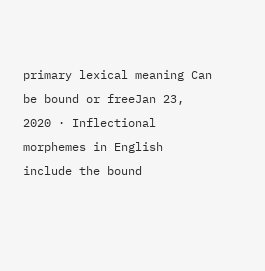primary lexical meaning Can be bound or freeJan 23, 2020 · Inflectional morphemes in English include the bound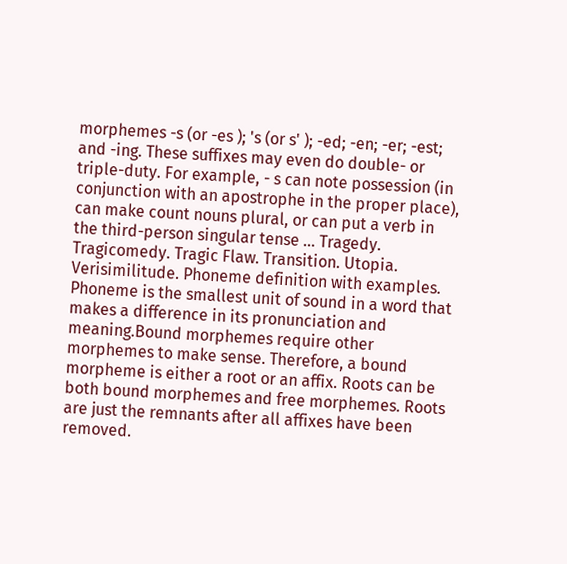morphemes -s (or -es ); 's (or s' ); -ed; -en; -er; -est; and -ing. These suffixes may even do double- or triple-duty. For example, - s can note possession (in conjunction with an apostrophe in the proper place), can make count nouns plural, or can put a verb in the third-person singular tense ... Tragedy. Tragicomedy. Tragic Flaw. Transition. Utopia. Verisimilitude. Phoneme definition with examples. Phoneme is the smallest unit of sound in a word that makes a difference in its pronunciation and meaning.Bound morphemes require other morphemes to make sense. Therefore, a bound morpheme is either a root or an affix. Roots can be both bound morphemes and free morphemes. Roots are just the remnants after all affixes have been removed.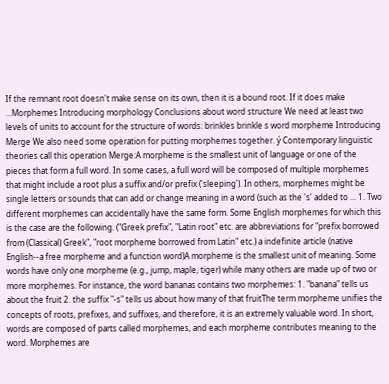If the remnant root doesn't make sense on its own, then it is a bound root. If it does make …Morphemes Introducing morphology Conclusions about word structure We need at least two levels of units to account for the structure of words: brinkles brinkle s word morpheme Introducing Merge We also need some operation for putting morphemes together. ý Contemporary linguistic theories call this operation Merge:A morpheme is the smallest unit of language or one of the pieces that form a full word. In some cases, a full word will be composed of multiple morphemes that might include a root plus a suffix and/or prefix ('sleeping'). In others, morphemes might be single letters or sounds that can add or change meaning in a word (such as the 's' added to ... 1. Two different morphemes can accidentally have the same form. Some English morphemes for which this is the case are the following. ("Greek prefix", "Latin root" etc. are abbreviations for "prefix borrowed from (Classical) Greek", "root morpheme borrowed from Latin" etc.) a indefinite article (native English--a free morpheme and a function word)A morpheme is the smallest unit of meaning. Some words have only one morpheme (e.g., jump, maple, tiger) while many others are made up of two or more morphemes. For instance, the word bananas contains two morphemes: 1. "banana" tells us about the fruit 2. the suffix "-s" tells us about how many of that fruitThe term morpheme unifies the concepts of roots, prefixes, and suffixes, and therefore, it is an extremely valuable word. In short, words are composed of parts called morphemes, and each morpheme contributes meaning to the word. Morphemes are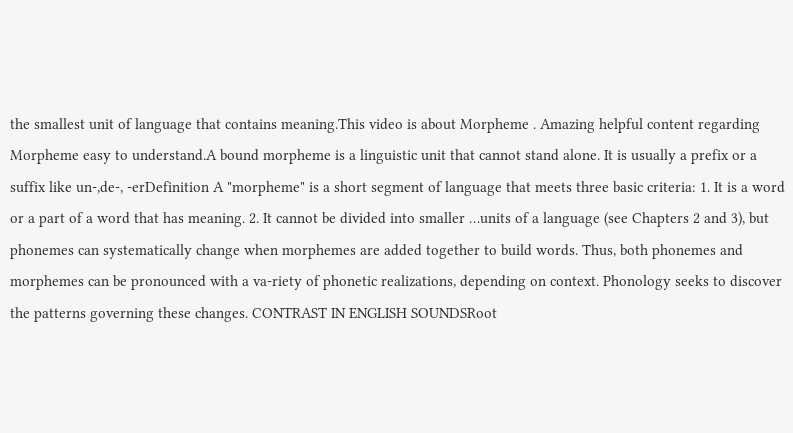the smallest unit of language that contains meaning.This video is about Morpheme . Amazing helpful content regarding Morpheme easy to understand.A bound morpheme is a linguistic unit that cannot stand alone. It is usually a prefix or a suffix like un-,de-, -erDefinition A "morpheme" is a short segment of language that meets three basic criteria: 1. It is a word or a part of a word that has meaning. 2. It cannot be divided into smaller …units of a language (see Chapters 2 and 3), but phonemes can systematically change when morphemes are added together to build words. Thus, both phonemes and morphemes can be pronounced with a va-riety of phonetic realizations, depending on context. Phonology seeks to discover the patterns governing these changes. CONTRAST IN ENGLISH SOUNDSRoot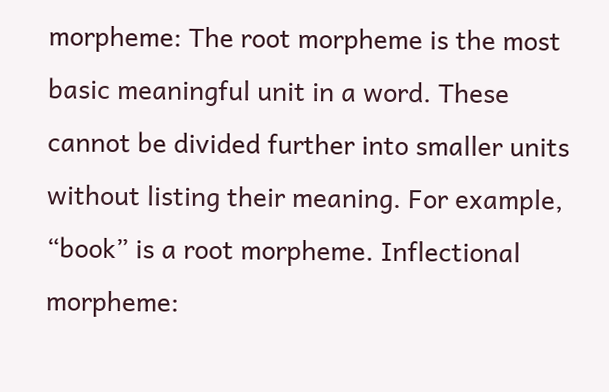morpheme: The root morpheme is the most basic meaningful unit in a word. These cannot be divided further into smaller units without listing their meaning. For example, “book” is a root morpheme. Inflectional morpheme: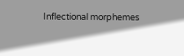Inflectional morphemes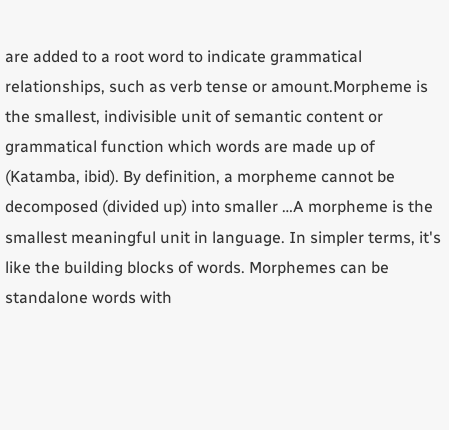are added to a root word to indicate grammatical relationships, such as verb tense or amount.Morpheme is the smallest, indivisible unit of semantic content or grammatical function which words are made up of (Katamba, ibid). By definition, a morpheme cannot be decomposed (divided up) into smaller …A morpheme is the smallest meaningful unit in language. In simpler terms, it's like the building blocks of words. Morphemes can be standalone words with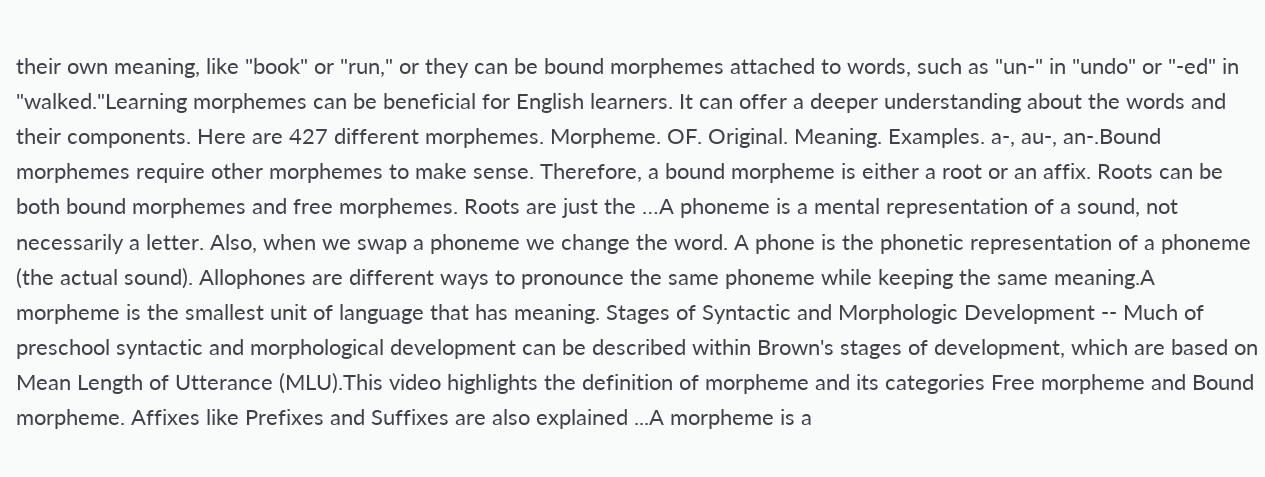their own meaning, like "book" or "run," or they can be bound morphemes attached to words, such as "un-" in "undo" or "-ed" in "walked."Learning morphemes can be beneficial for English learners. It can offer a deeper understanding about the words and their components. Here are 427 different morphemes. Morpheme. OF. Original. Meaning. Examples. a-, au-, an-.Bound morphemes require other morphemes to make sense. Therefore, a bound morpheme is either a root or an affix. Roots can be both bound morphemes and free morphemes. Roots are just the …A phoneme is a mental representation of a sound, not necessarily a letter. Also, when we swap a phoneme we change the word. A phone is the phonetic representation of a phoneme (the actual sound). Allophones are different ways to pronounce the same phoneme while keeping the same meaning.A morpheme is the smallest unit of language that has meaning. Stages of Syntactic and Morphologic Development -- Much of preschool syntactic and morphological development can be described within Brown's stages of development, which are based on Mean Length of Utterance (MLU).This video highlights the definition of morpheme and its categories Free morpheme and Bound morpheme. Affixes like Prefixes and Suffixes are also explained ...A morpheme is a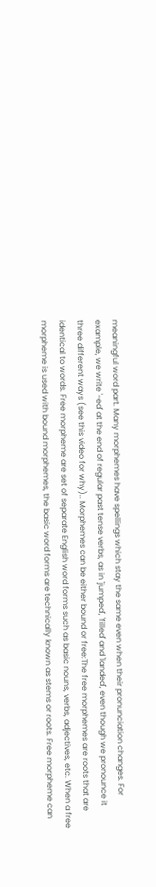meaningful word part. Many morphemes have spellings which stay the same even when their pronunciation changes. For example, we write '-ed' at the end of regular past tense verbs, as in 'jumped', 'filled' and 'landed', even though we pronounce it three different ways (see this video for why).. Morphemes can be either bound or free:The free morphemes are roots that are identical to words. Free morpheme are set of separate English word forms such as basic nouns, verbs, adjectives, etc. When a free morpheme is used with bound morphemes, the basic word forms are technically known as stems or roots. Free morpheme can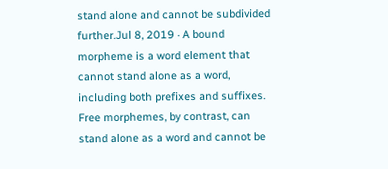stand alone and cannot be subdivided further.Jul 8, 2019 · A bound morpheme is a word element that cannot stand alone as a word, including both prefixes and suffixes. Free morphemes, by contrast, can stand alone as a word and cannot be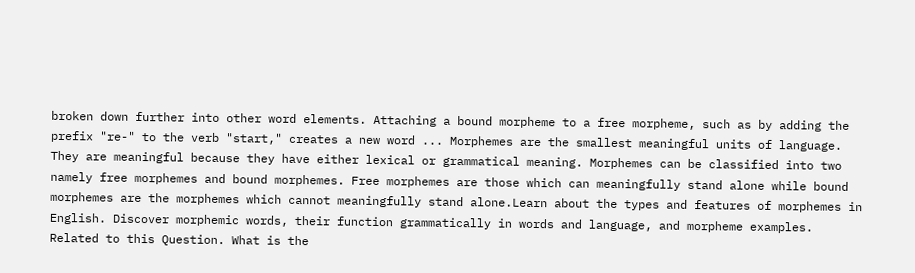broken down further into other word elements. Attaching a bound morpheme to a free morpheme, such as by adding the prefix "re-" to the verb "start," creates a new word ... Morphemes are the smallest meaningful units of language. They are meaningful because they have either lexical or grammatical meaning. Morphemes can be classified into two namely free morphemes and bound morphemes. Free morphemes are those which can meaningfully stand alone while bound morphemes are the morphemes which cannot meaningfully stand alone.Learn about the types and features of morphemes in English. Discover morphemic words, their function grammatically in words and language, and morpheme examples. Related to this Question. What is the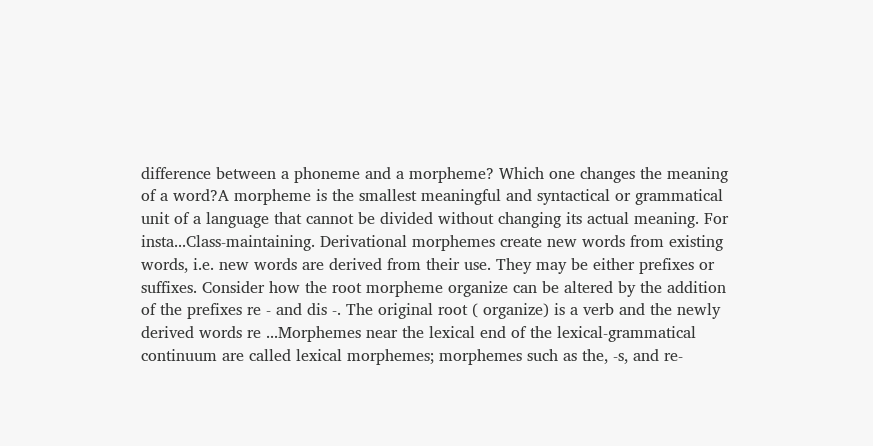difference between a phoneme and a morpheme? Which one changes the meaning of a word?A morpheme is the smallest meaningful and syntactical or grammatical unit of a language that cannot be divided without changing its actual meaning. For insta...Class-maintaining. Derivational morphemes create new words from existing words, i.e. new words are derived from their use. They may be either prefixes or suffixes. Consider how the root morpheme organize can be altered by the addition of the prefixes re - and dis -. The original root ( organize) is a verb and the newly derived words re ...Morphemes near the lexical end of the lexical-grammatical continuum are called lexical morphemes; morphemes such as the, -s, and re-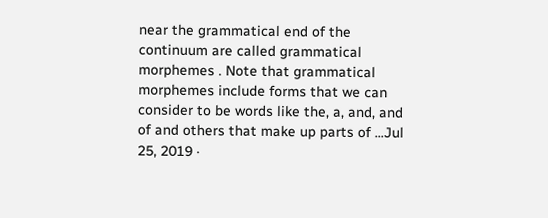near the grammatical end of the continuum are called grammatical morphemes . Note that grammatical morphemes include forms that we can consider to be words like the, a, and, and of and others that make up parts of ...Jul 25, 2019 ·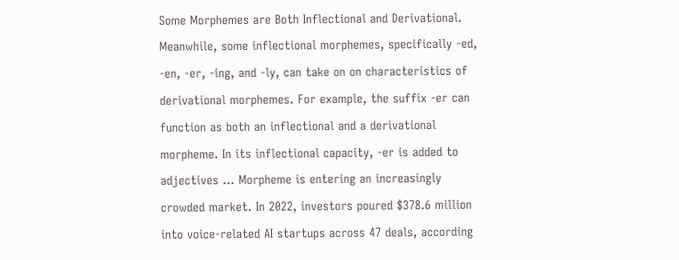Some Morphemes are Both Inflectional and Derivational. Meanwhile, some inflectional morphemes, specifically -ed, -en, -er, -ing, and -ly, can take on on characteristics of derivational morphemes. For example, the suffix -er can function as both an inflectional and a derivational morpheme. In its inflectional capacity, -er is added to adjectives ... Morpheme is entering an increasingly crowded market. In 2022, investors poured $378.6 million into voice-related AI startups across 47 deals, according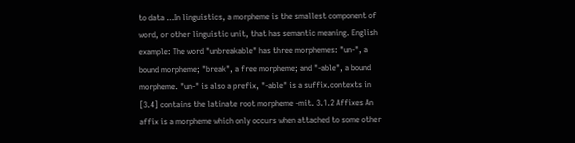to data …In linguistics, a morpheme is the smallest component of word, or other linguistic unit, that has semantic meaning. English example: The word "unbreakable" has three morphemes: "un-", a bound morpheme; "break", a free morpheme; and "-able", a bound morpheme. "un-" is also a prefix, "-able" is a suffix.contexts in [3.4] contains the latinate root morpheme -mit. 3.1.2 Affixes An affix is a morpheme which only occurs when attached to some other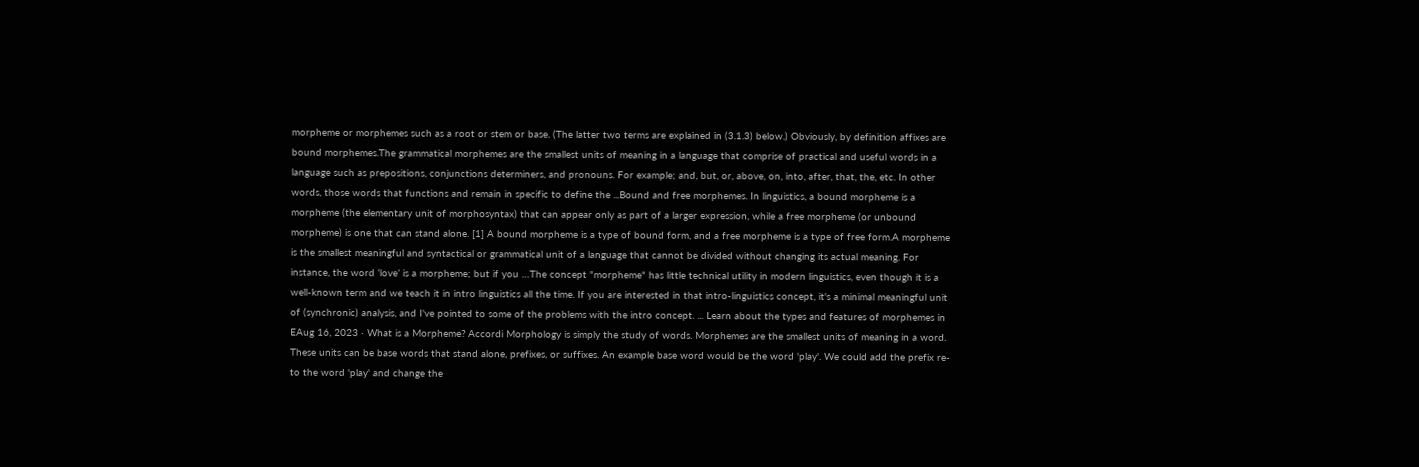morpheme or morphemes such as a root or stem or base. (The latter two terms are explained in (3.1.3) below.) Obviously, by definition affixes are bound morphemes.The grammatical morphemes are the smallest units of meaning in a language that comprise of practical and useful words in a language such as prepositions, conjunctions determiners, and pronouns. For example; and, but, or, above, on, into, after, that, the, etc. In other words, those words that functions and remain in specific to define the ...Bound and free morphemes. In linguistics, a bound morpheme is a morpheme (the elementary unit of morphosyntax) that can appear only as part of a larger expression, while a free morpheme (or unbound morpheme) is one that can stand alone. [1] A bound morpheme is a type of bound form, and a free morpheme is a type of free form.A morpheme is the smallest meaningful and syntactical or grammatical unit of a language that cannot be divided without changing its actual meaning. For instance, the word ‘love’ is a morpheme; but if you …The concept "morpheme" has little technical utility in modern linguistics, even though it is a well-known term and we teach it in intro linguistics all the time. If you are interested in that intro-linguistics concept, it's a minimal meaningful unit of (synchronic) analysis, and I've pointed to some of the problems with the intro concept. ... Learn about the types and features of morphemes in EAug 16, 2023 · What is a Morpheme? Accordi Morphology is simply the study of words. Morphemes are the smallest units of meaning in a word. These units can be base words that stand alone, prefixes, or suffixes. An example base word would be the word 'play'. We could add the prefix re- to the word 'play' and change the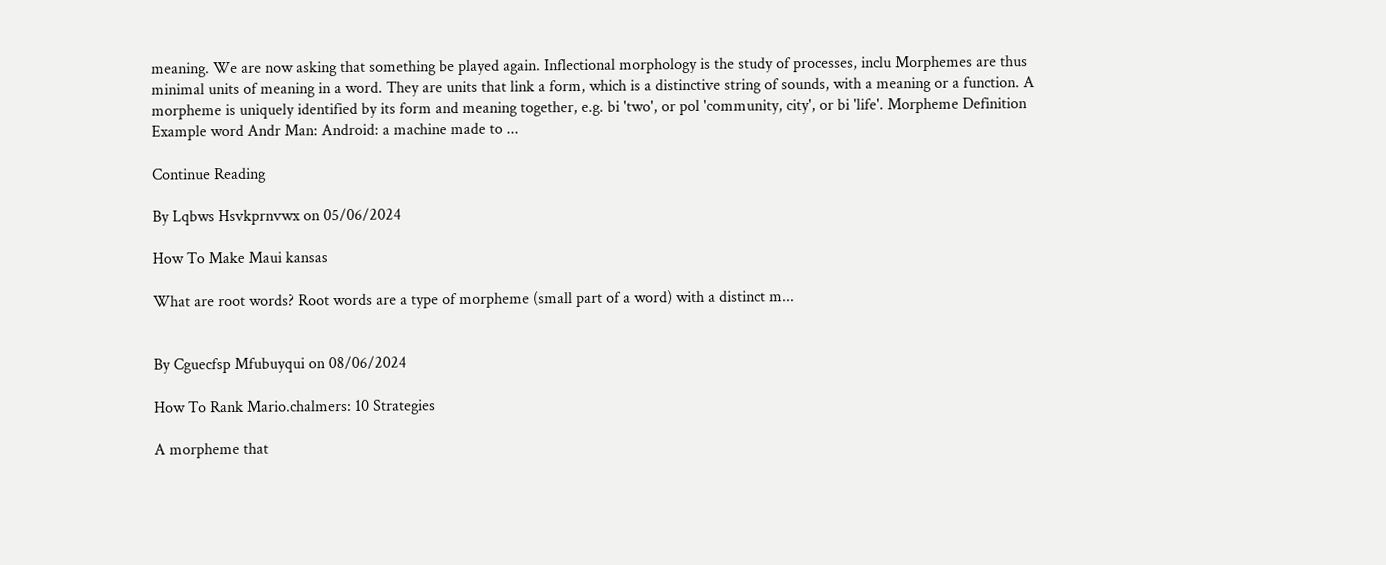meaning. We are now asking that something be played again. Inflectional morphology is the study of processes, inclu Morphemes are thus minimal units of meaning in a word. They are units that link a form, which is a distinctive string of sounds, with a meaning or a function. A morpheme is uniquely identified by its form and meaning together, e.g. bi 'two', or pol 'community, city', or bi 'life'. Morpheme Definition Example word Andr Man: Android: a machine made to ...

Continue Reading

By Lqbws Hsvkprnvwx on 05/06/2024

How To Make Maui kansas

What are root words? Root words are a type of morpheme (small part of a word) with a distinct m...


By Cguecfsp Mfubuyqui on 08/06/2024

How To Rank Mario.chalmers: 10 Strategies

A morpheme that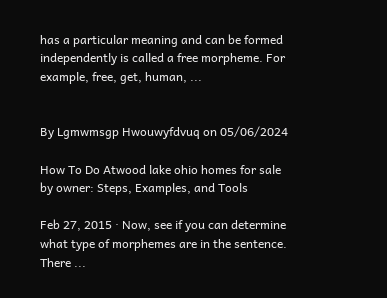has a particular meaning and can be formed independently is called a free morpheme. For example, free, get, human, ...


By Lgmwmsgp Hwouwyfdvuq on 05/06/2024

How To Do Atwood lake ohio homes for sale by owner: Steps, Examples, and Tools

Feb 27, 2015 · Now, see if you can determine what type of morphemes are in the sentence. There ...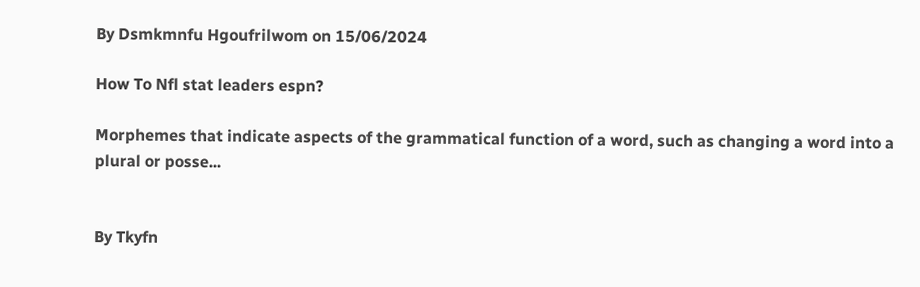By Dsmkmnfu Hgoufrilwom on 15/06/2024

How To Nfl stat leaders espn?

Morphemes that indicate aspects of the grammatical function of a word, such as changing a word into a plural or posse...


By Tkyfn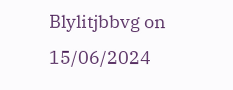Blylitjbbvg on 15/06/2024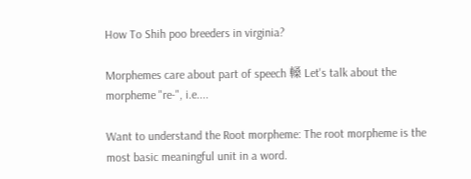How To Shih poo breeders in virginia?

Morphemes care about part of speech 䡦 Let's talk about the morpheme "re-", i.e....

Want to understand the Root morpheme: The root morpheme is the most basic meaningful unit in a word.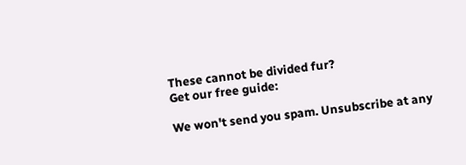These cannot be divided fur?
Get our free guide:

We won't send you spam. Unsubscribe at any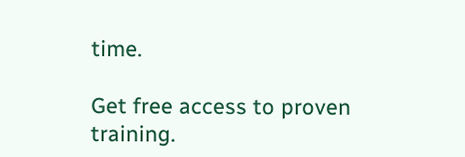time.

Get free access to proven training.